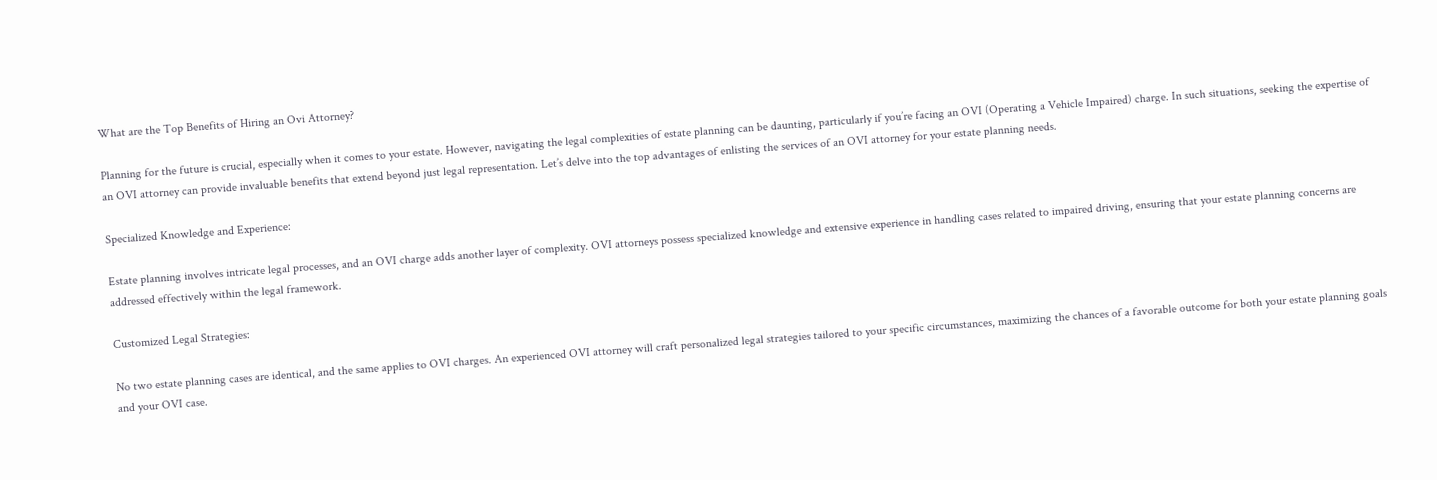What are the Top Benefits of Hiring an Ovi Attorney?

Planning for the future is crucial, especially when it comes to your estate. However, navigating the legal complexities of estate planning can be daunting, particularly if you’re facing an OVI (Operating a Vehicle Impaired) charge. In such situations, seeking the expertise of an OVI attorney can provide invaluable benefits that extend beyond just legal representation. Let’s delve into the top advantages of enlisting the services of an OVI attorney for your estate planning needs.

Specialized Knowledge and Experience:

Estate planning involves intricate legal processes, and an OVI charge adds another layer of complexity. OVI attorneys possess specialized knowledge and extensive experience in handling cases related to impaired driving, ensuring that your estate planning concerns are addressed effectively within the legal framework.

Customized Legal Strategies:

No two estate planning cases are identical, and the same applies to OVI charges. An experienced OVI attorney will craft personalized legal strategies tailored to your specific circumstances, maximizing the chances of a favorable outcome for both your estate planning goals and your OVI case.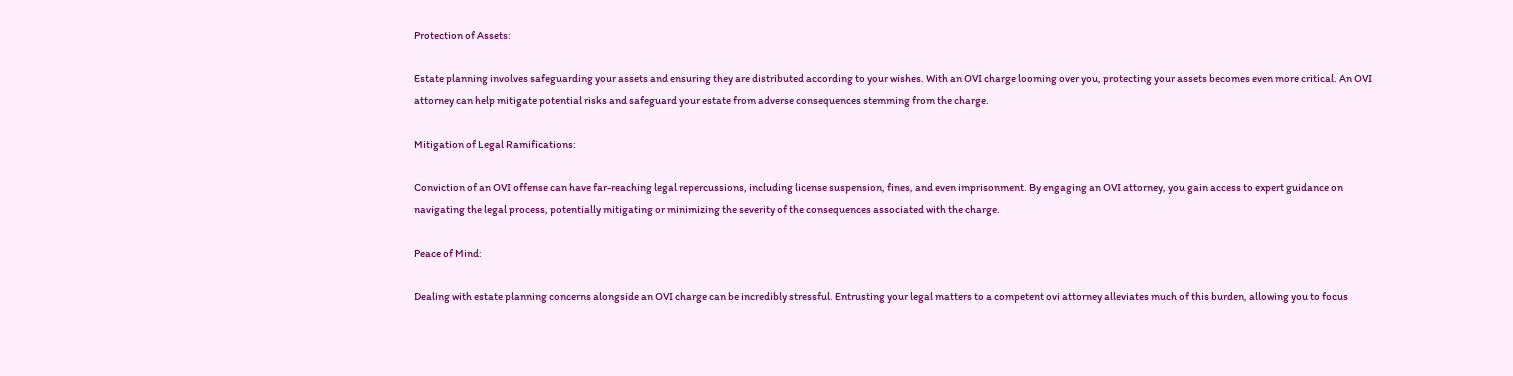Protection of Assets:

Estate planning involves safeguarding your assets and ensuring they are distributed according to your wishes. With an OVI charge looming over you, protecting your assets becomes even more critical. An OVI attorney can help mitigate potential risks and safeguard your estate from adverse consequences stemming from the charge.

Mitigation of Legal Ramifications:

Conviction of an OVI offense can have far-reaching legal repercussions, including license suspension, fines, and even imprisonment. By engaging an OVI attorney, you gain access to expert guidance on navigating the legal process, potentially mitigating or minimizing the severity of the consequences associated with the charge.

Peace of Mind:

Dealing with estate planning concerns alongside an OVI charge can be incredibly stressful. Entrusting your legal matters to a competent ovi attorney alleviates much of this burden, allowing you to focus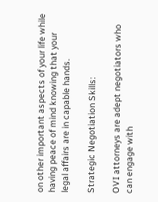on other important aspects of your life while having peace of mind knowing that your legal affairs are in capable hands.

Strategic Negotiation Skills:

OVI attorneys are adept negotiators who can engage with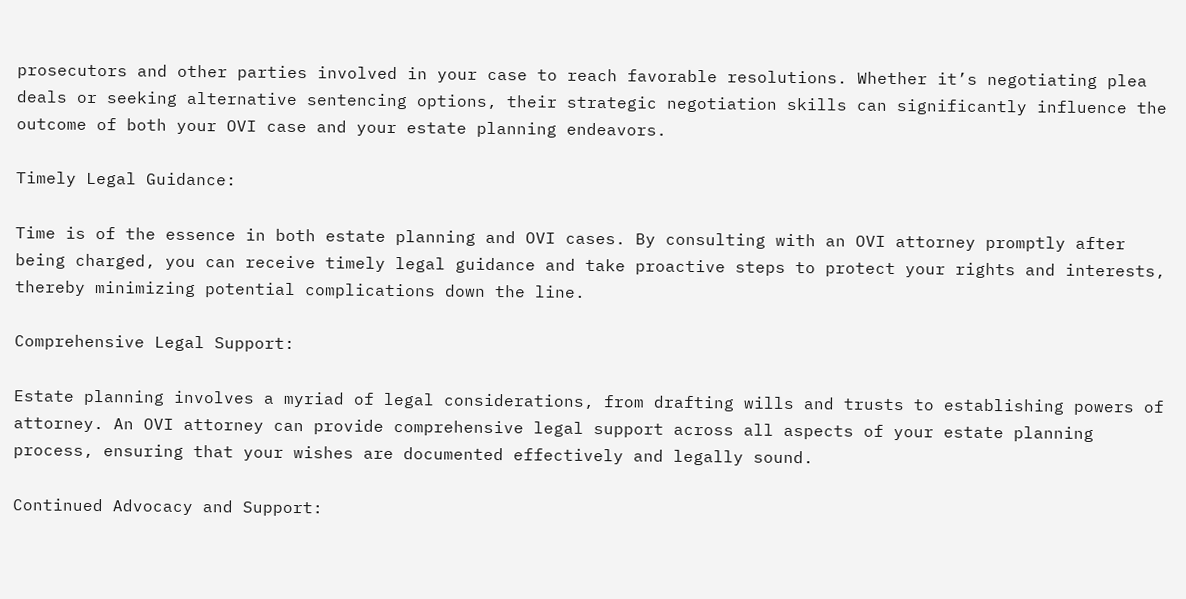prosecutors and other parties involved in your case to reach favorable resolutions. Whether it’s negotiating plea deals or seeking alternative sentencing options, their strategic negotiation skills can significantly influence the outcome of both your OVI case and your estate planning endeavors.

Timely Legal Guidance:

Time is of the essence in both estate planning and OVI cases. By consulting with an OVI attorney promptly after being charged, you can receive timely legal guidance and take proactive steps to protect your rights and interests, thereby minimizing potential complications down the line.

Comprehensive Legal Support:

Estate planning involves a myriad of legal considerations, from drafting wills and trusts to establishing powers of attorney. An OVI attorney can provide comprehensive legal support across all aspects of your estate planning process, ensuring that your wishes are documented effectively and legally sound.

Continued Advocacy and Support: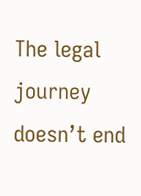The legal journey doesn’t end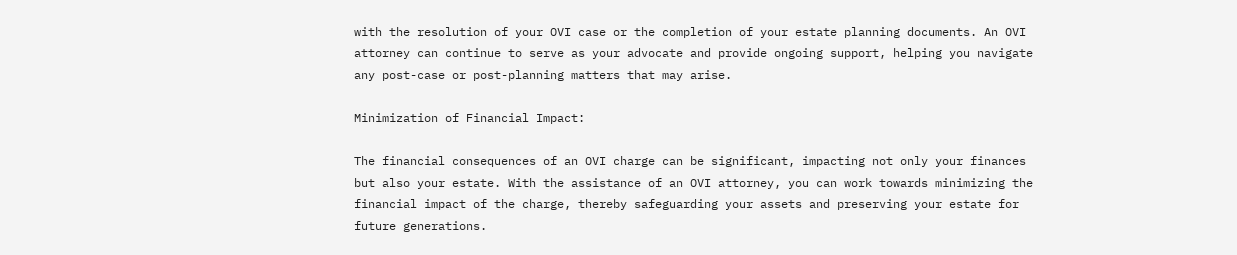with the resolution of your OVI case or the completion of your estate planning documents. An OVI attorney can continue to serve as your advocate and provide ongoing support, helping you navigate any post-case or post-planning matters that may arise.

Minimization of Financial Impact:

The financial consequences of an OVI charge can be significant, impacting not only your finances but also your estate. With the assistance of an OVI attorney, you can work towards minimizing the financial impact of the charge, thereby safeguarding your assets and preserving your estate for future generations.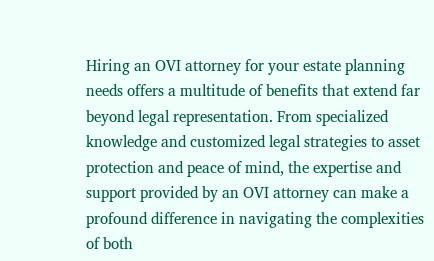Hiring an OVI attorney for your estate planning needs offers a multitude of benefits that extend far beyond legal representation. From specialized knowledge and customized legal strategies to asset protection and peace of mind, the expertise and support provided by an OVI attorney can make a profound difference in navigating the complexities of both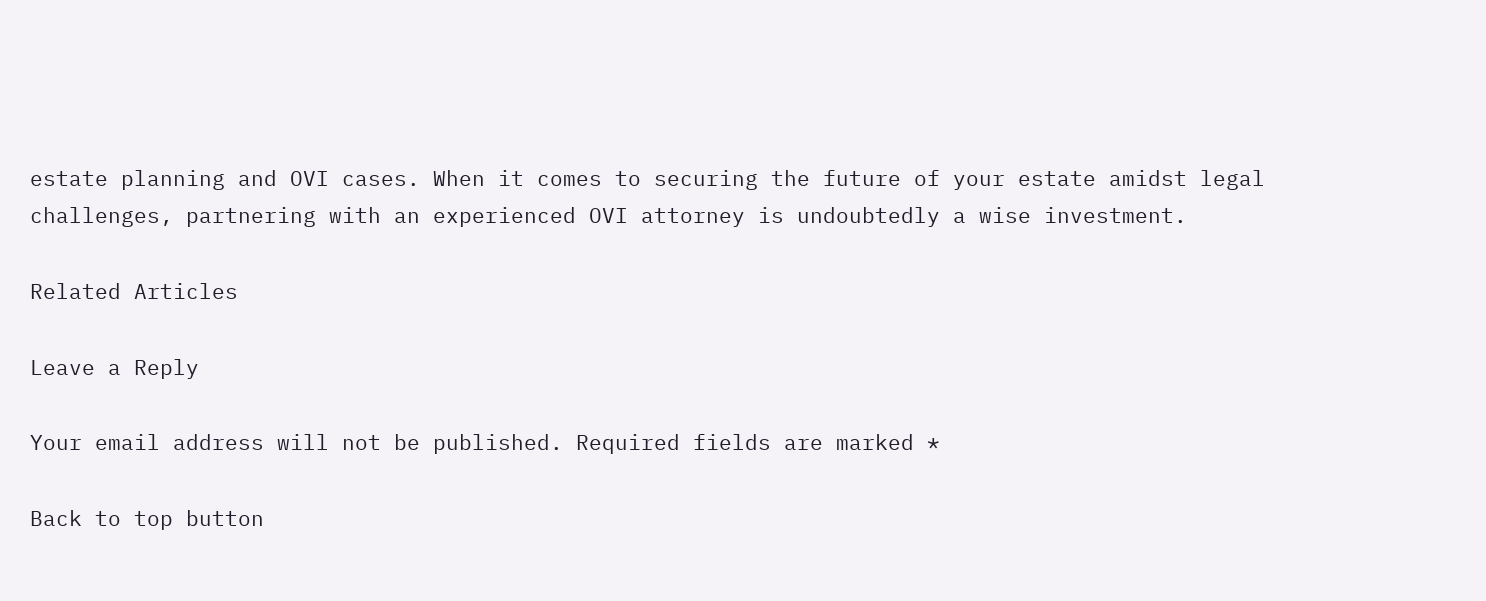estate planning and OVI cases. When it comes to securing the future of your estate amidst legal challenges, partnering with an experienced OVI attorney is undoubtedly a wise investment.

Related Articles

Leave a Reply

Your email address will not be published. Required fields are marked *

Back to top button